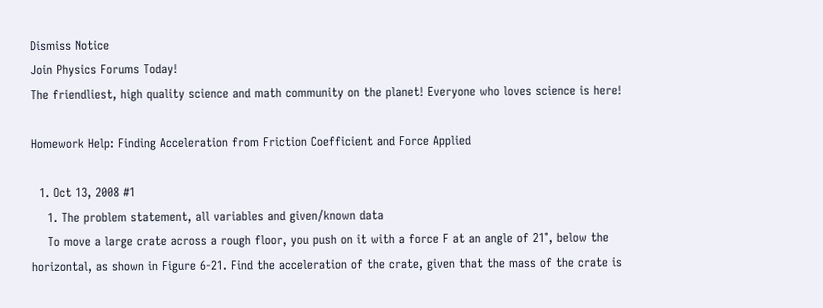Dismiss Notice
Join Physics Forums Today!
The friendliest, high quality science and math community on the planet! Everyone who loves science is here!

Homework Help: Finding Acceleration from Friction Coefficient and Force Applied

  1. Oct 13, 2008 #1
    1. The problem statement, all variables and given/known data
    To move a large crate across a rough floor, you push on it with a force F at an angle of 21°, below the horizontal, as shown in Figure 6-21. Find the acceleration of the crate, given that the mass of the crate is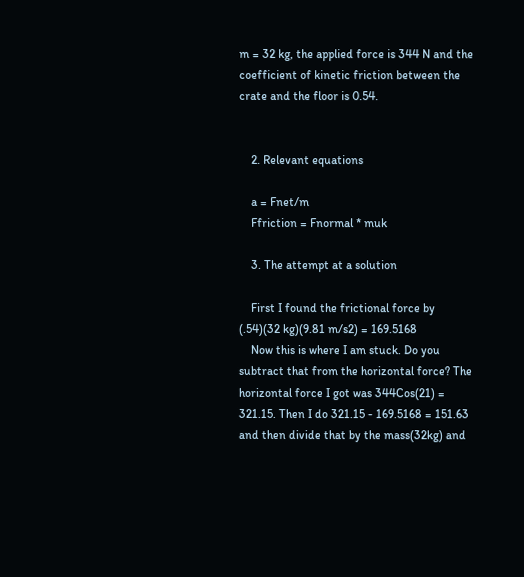m = 32 kg, the applied force is 344 N and the coefficient of kinetic friction between the crate and the floor is 0.54.


    2. Relevant equations

    a = Fnet/m
    Ffriction = Fnormal * muk

    3. The attempt at a solution

    First I found the frictional force by (.54)(32 kg)(9.81 m/s2) = 169.5168
    Now this is where I am stuck. Do you subtract that from the horizontal force? The horizontal force I got was 344Cos(21) = 321.15. Then I do 321.15 - 169.5168 = 151.63 and then divide that by the mass(32kg) and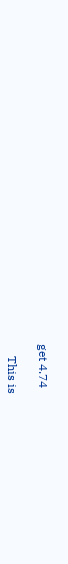get 4.74

    This is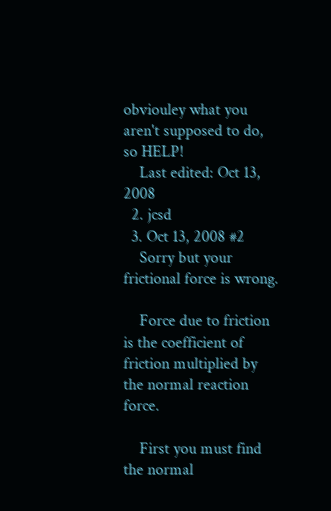obviouley what you aren't supposed to do, so HELP!
    Last edited: Oct 13, 2008
  2. jcsd
  3. Oct 13, 2008 #2
    Sorry but your frictional force is wrong.

    Force due to friction is the coefficient of friction multiplied by the normal reaction force.

    First you must find the normal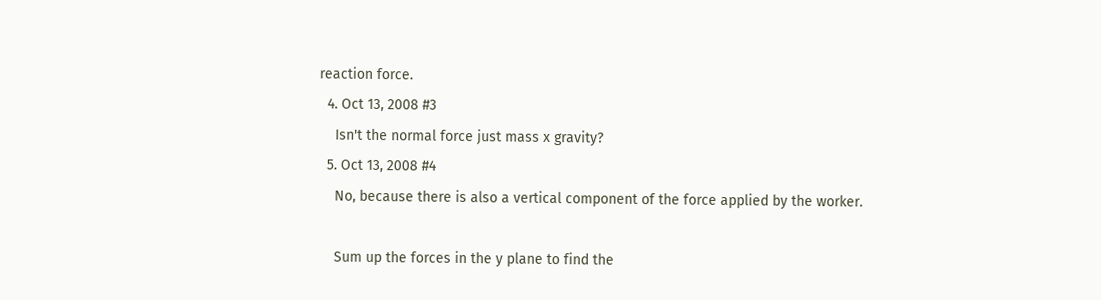reaction force.
  4. Oct 13, 2008 #3
    Isn't the normal force just mass x gravity?
  5. Oct 13, 2008 #4
    No, because there is also a vertical component of the force applied by the worker.

    Sum up the forces in the y plane to find the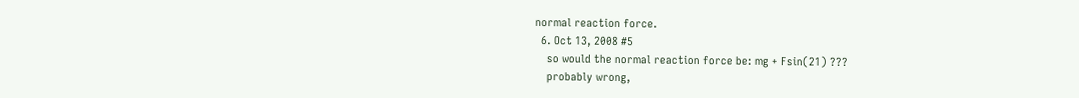normal reaction force.
  6. Oct 13, 2008 #5
    so would the normal reaction force be: mg + Fsin(21) ???
    probably wrong,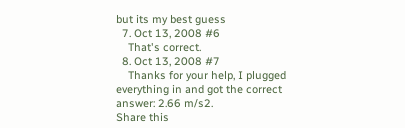but its my best guess
  7. Oct 13, 2008 #6
    That's correct.
  8. Oct 13, 2008 #7
    Thanks for your help, I plugged everything in and got the correct answer: 2.66 m/s2.
Share this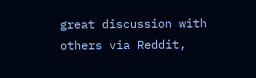great discussion with others via Reddit,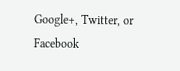Google+, Twitter, or Facebook